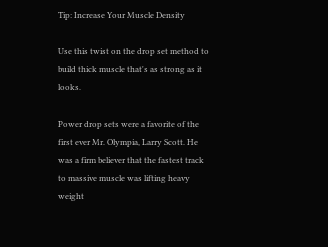Tip: Increase Your Muscle Density

Use this twist on the drop set method to build thick muscle that's as strong as it looks.

Power drop sets were a favorite of the first ever Mr. Olympia, Larry Scott. He was a firm believer that the fastest track to massive muscle was lifting heavy weight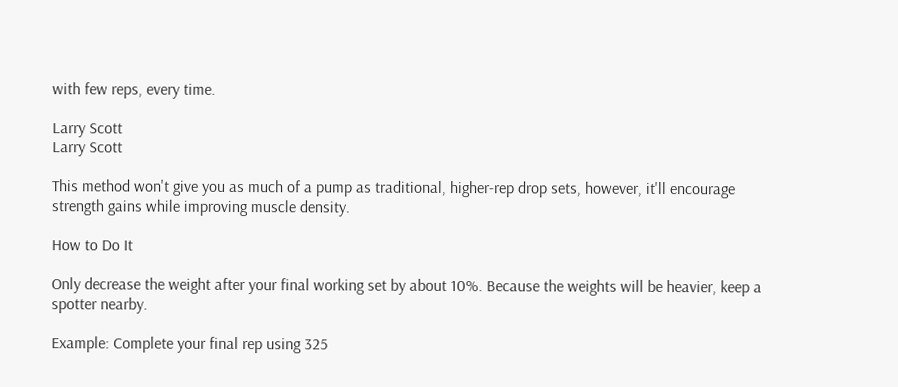with few reps, every time.

Larry Scott
Larry Scott

This method won't give you as much of a pump as traditional, higher-rep drop sets, however, it'll encourage strength gains while improving muscle density.

How to Do It

Only decrease the weight after your final working set by about 10%. Because the weights will be heavier, keep a spotter nearby.

Example: Complete your final rep using 325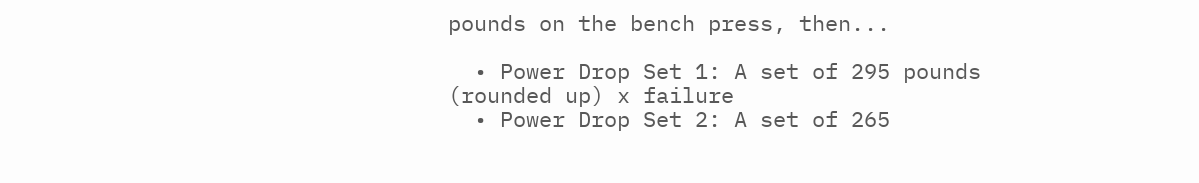pounds on the bench press, then...

  • Power Drop Set 1: A set of 295 pounds (rounded up) x failure
  • Power Drop Set 2: A set of 265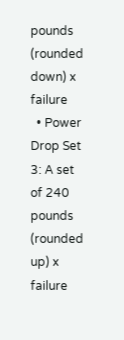pounds (rounded down) x failure
  • Power Drop Set 3: A set of 240 pounds (rounded up) x failure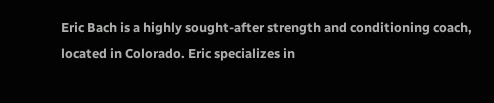Eric Bach is a highly sought-after strength and conditioning coach, located in Colorado. Eric specializes in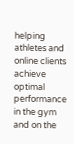helping athletes and online clients achieve optimal performance in the gym and on the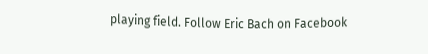playing field. Follow Eric Bach on Facebook